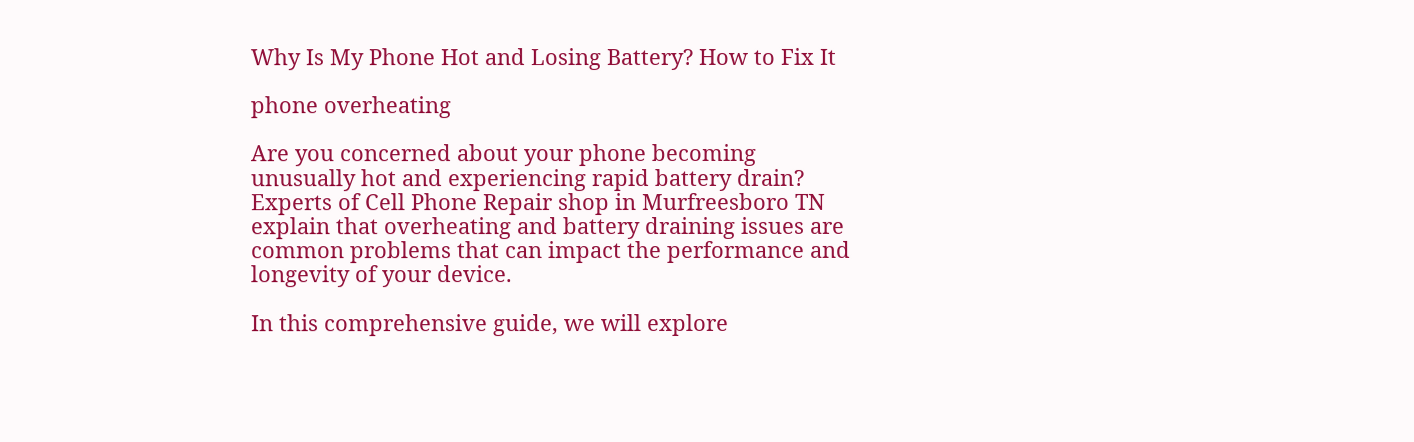Why Is My Phone Hot and Losing Battery? How to Fix It

phone overheating

Are you concerned about your phone becoming unusually hot and experiencing rapid battery drain? Experts of Cell Phone Repair shop in Murfreesboro TN explain that overheating and battery draining issues are common problems that can impact the performance and longevity of your device.

In this comprehensive guide, we will explore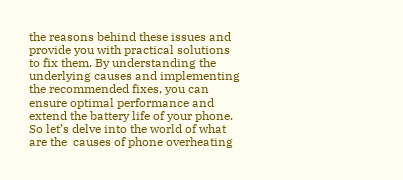the reasons behind these issues and provide you with practical solutions to fix them. By understanding the underlying causes and implementing the recommended fixes, you can ensure optimal performance and extend the battery life of your phone. So let’s delve into the world of what are the  causes of phone overheating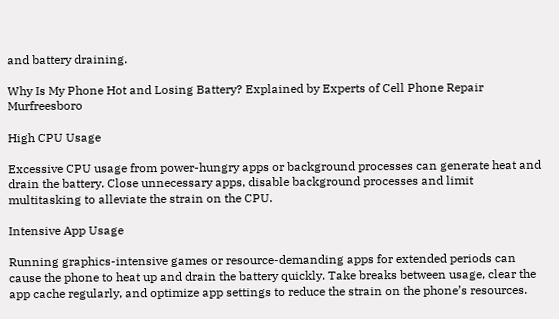and battery draining.

Why Is My Phone Hot and Losing Battery? Explained by Experts of Cell Phone Repair Murfreesboro

High CPU Usage

Excessive CPU usage from power-hungry apps or background processes can generate heat and drain the battery. Close unnecessary apps, disable background processes and limit multitasking to alleviate the strain on the CPU.

Intensive App Usage

Running graphics-intensive games or resource-demanding apps for extended periods can cause the phone to heat up and drain the battery quickly. Take breaks between usage, clear the app cache regularly, and optimize app settings to reduce the strain on the phone’s resources.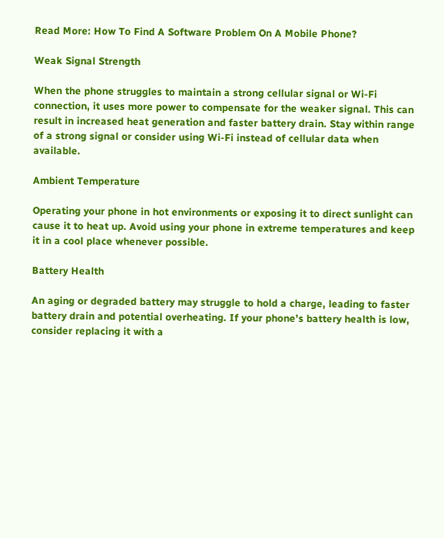Read More: How To Find A Software Problem On A Mobile Phone?

Weak Signal Strength

When the phone struggles to maintain a strong cellular signal or Wi-Fi connection, it uses more power to compensate for the weaker signal. This can result in increased heat generation and faster battery drain. Stay within range of a strong signal or consider using Wi-Fi instead of cellular data when available.

Ambient Temperature

Operating your phone in hot environments or exposing it to direct sunlight can cause it to heat up. Avoid using your phone in extreme temperatures and keep it in a cool place whenever possible.

Battery Health

An aging or degraded battery may struggle to hold a charge, leading to faster battery drain and potential overheating. If your phone’s battery health is low, consider replacing it with a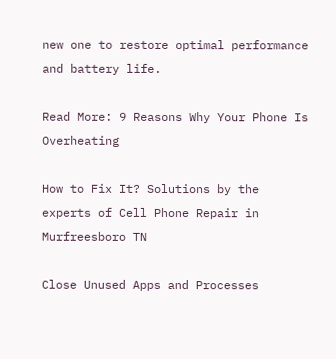new one to restore optimal performance and battery life.

Read More: 9 Reasons Why Your Phone Is Overheating

How to Fix It? Solutions by the experts of Cell Phone Repair in Murfreesboro TN

Close Unused Apps and Processes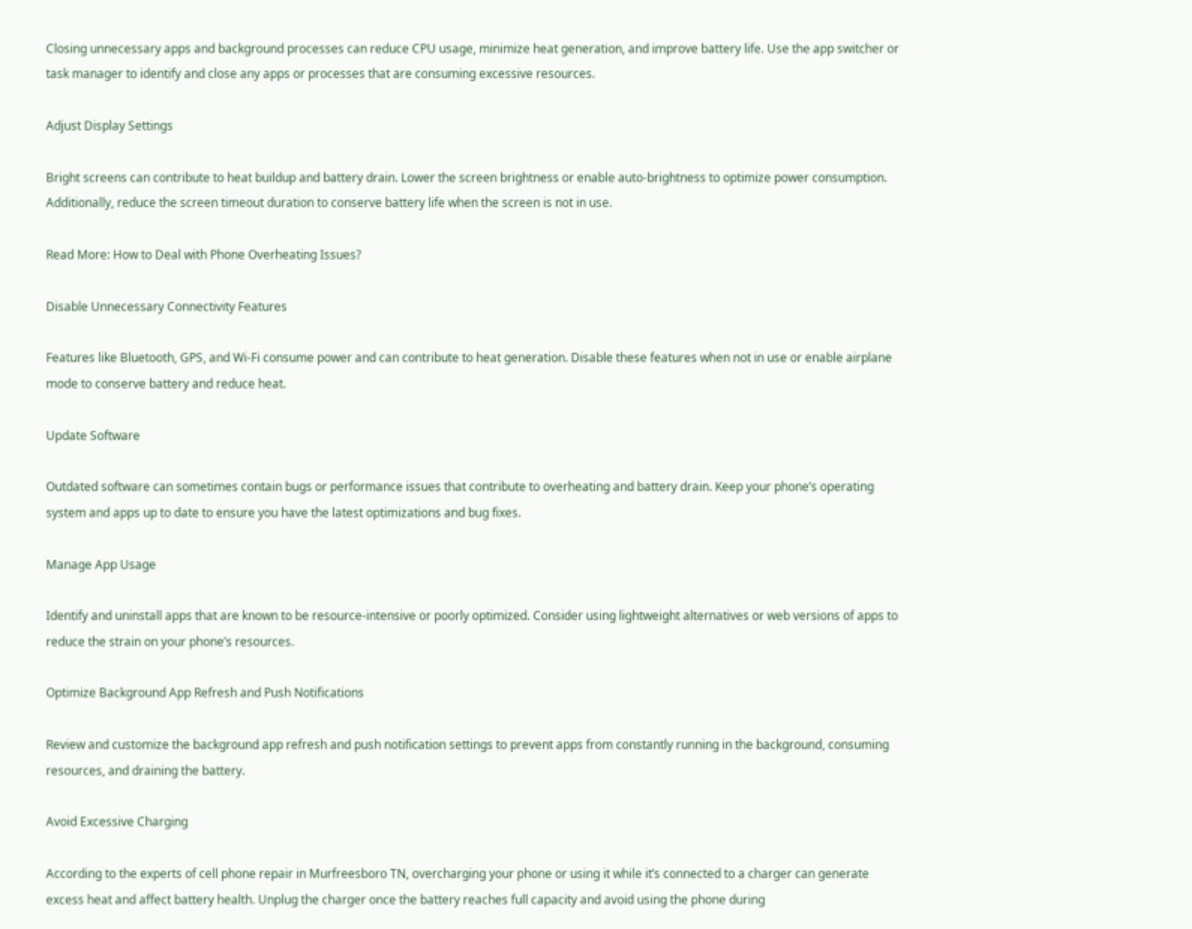Closing unnecessary apps and background processes can reduce CPU usage, minimize heat generation, and improve battery life. Use the app switcher or task manager to identify and close any apps or processes that are consuming excessive resources.

Adjust Display Settings

Bright screens can contribute to heat buildup and battery drain. Lower the screen brightness or enable auto-brightness to optimize power consumption. Additionally, reduce the screen timeout duration to conserve battery life when the screen is not in use.

Read More: How to Deal with Phone Overheating Issues?

Disable Unnecessary Connectivity Features

Features like Bluetooth, GPS, and Wi-Fi consume power and can contribute to heat generation. Disable these features when not in use or enable airplane mode to conserve battery and reduce heat.

Update Software

Outdated software can sometimes contain bugs or performance issues that contribute to overheating and battery drain. Keep your phone’s operating system and apps up to date to ensure you have the latest optimizations and bug fixes.

Manage App Usage

Identify and uninstall apps that are known to be resource-intensive or poorly optimized. Consider using lightweight alternatives or web versions of apps to reduce the strain on your phone’s resources.

Optimize Background App Refresh and Push Notifications

Review and customize the background app refresh and push notification settings to prevent apps from constantly running in the background, consuming resources, and draining the battery.

Avoid Excessive Charging

According to the experts of cell phone repair in Murfreesboro TN, overcharging your phone or using it while it’s connected to a charger can generate excess heat and affect battery health. Unplug the charger once the battery reaches full capacity and avoid using the phone during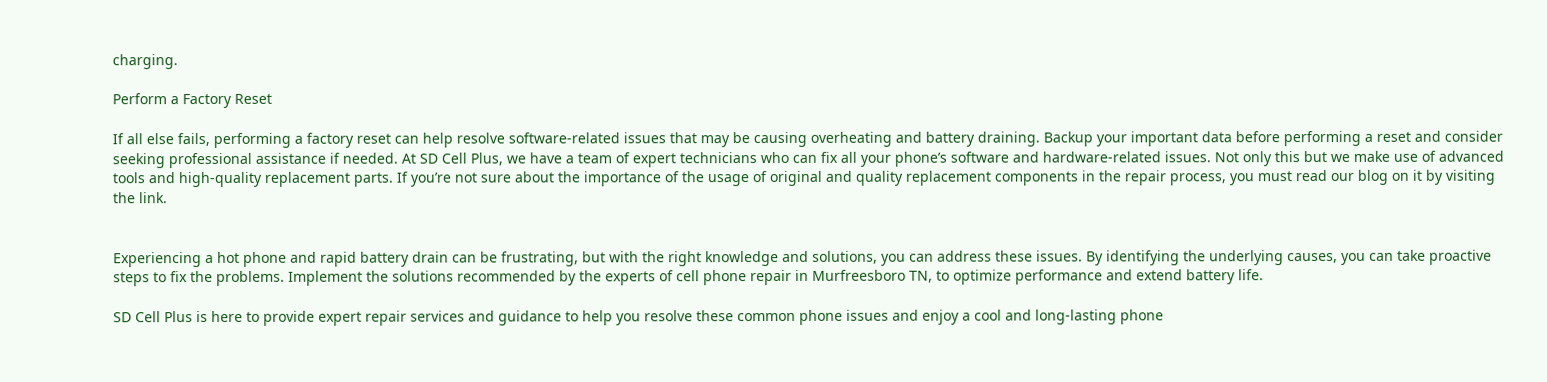charging.

Perform a Factory Reset

If all else fails, performing a factory reset can help resolve software-related issues that may be causing overheating and battery draining. Backup your important data before performing a reset and consider seeking professional assistance if needed. At SD Cell Plus, we have a team of expert technicians who can fix all your phone’s software and hardware-related issues. Not only this but we make use of advanced tools and high-quality replacement parts. If you’re not sure about the importance of the usage of original and quality replacement components in the repair process, you must read our blog on it by visiting the link.


Experiencing a hot phone and rapid battery drain can be frustrating, but with the right knowledge and solutions, you can address these issues. By identifying the underlying causes, you can take proactive steps to fix the problems. Implement the solutions recommended by the experts of cell phone repair in Murfreesboro TN, to optimize performance and extend battery life.

SD Cell Plus is here to provide expert repair services and guidance to help you resolve these common phone issues and enjoy a cool and long-lasting phone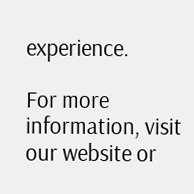experience.

For more information, visit our website or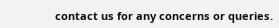contact us for any concerns or queries.